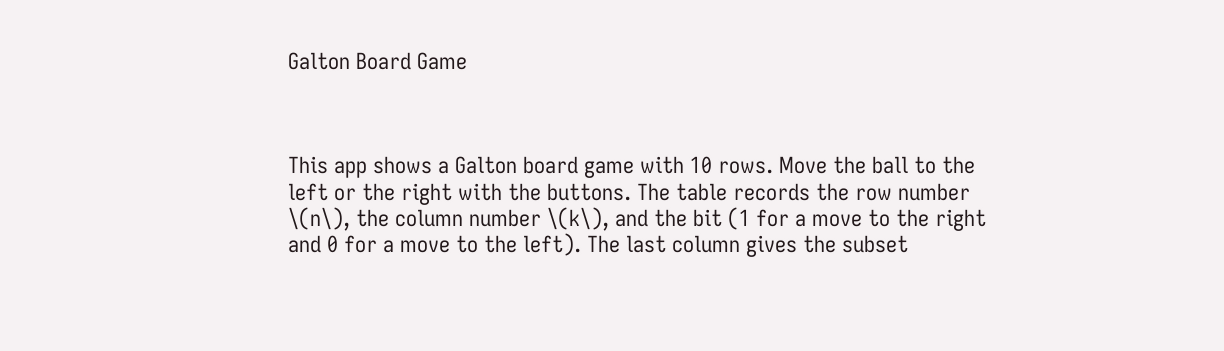Galton Board Game



This app shows a Galton board game with 10 rows. Move the ball to the left or the right with the buttons. The table records the row number \(n\), the column number \(k\), and the bit (1 for a move to the right and 0 for a move to the left). The last column gives the subset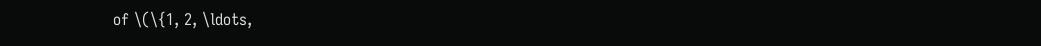of \(\{1, 2, \ldots,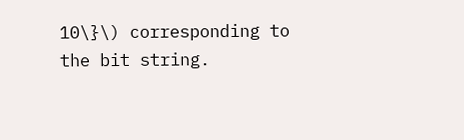10\}\) corresponding to the bit string.